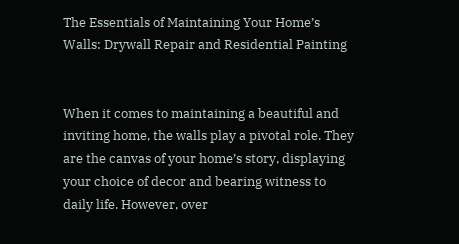The Essentials of Maintaining Your Home’s Walls: Drywall Repair and Residential Painting


When it comes to maintaining a beautiful and inviting home, the walls play a pivotal role. They are the canvas of your home’s story, displaying your choice of decor and bearing witness to daily life. However, over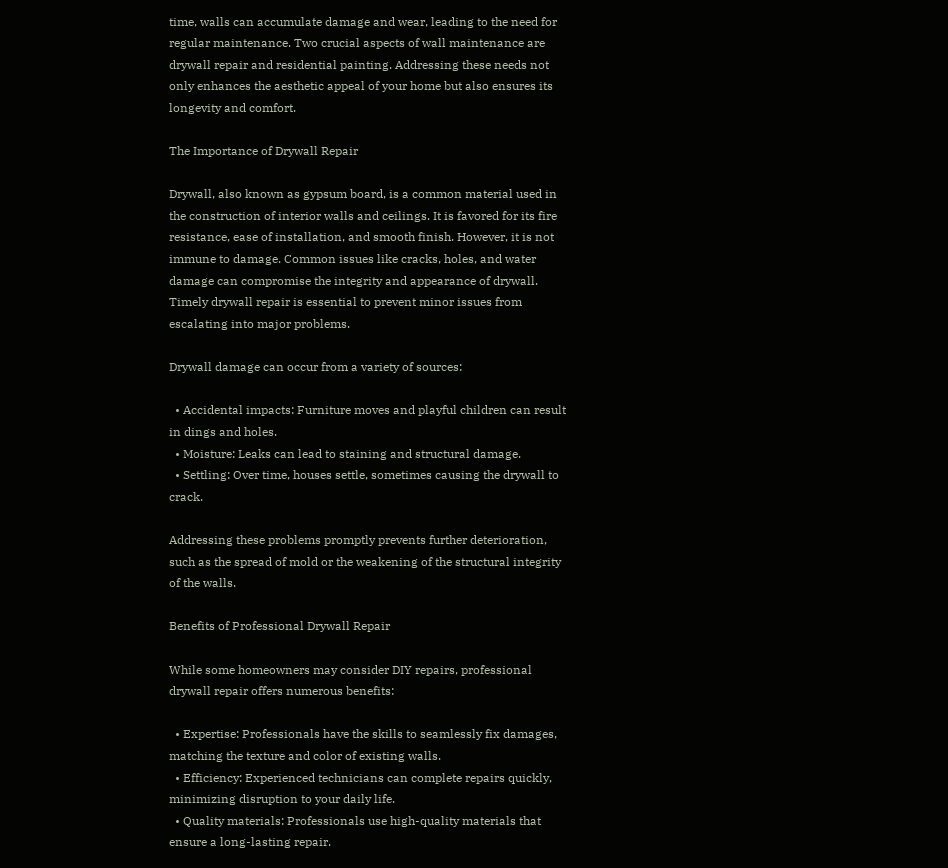time, walls can accumulate damage and wear, leading to the need for regular maintenance. Two crucial aspects of wall maintenance are drywall repair and residential painting. Addressing these needs not only enhances the aesthetic appeal of your home but also ensures its longevity and comfort.

The Importance of Drywall Repair

Drywall, also known as gypsum board, is a common material used in the construction of interior walls and ceilings. It is favored for its fire resistance, ease of installation, and smooth finish. However, it is not immune to damage. Common issues like cracks, holes, and water damage can compromise the integrity and appearance of drywall. Timely drywall repair is essential to prevent minor issues from escalating into major problems.

Drywall damage can occur from a variety of sources:

  • Accidental impacts: Furniture moves and playful children can result in dings and holes.
  • Moisture: Leaks can lead to staining and structural damage.
  • Settling: Over time, houses settle, sometimes causing the drywall to crack.

Addressing these problems promptly prevents further deterioration, such as the spread of mold or the weakening of the structural integrity of the walls.

Benefits of Professional Drywall Repair

While some homeowners may consider DIY repairs, professional drywall repair offers numerous benefits:

  • Expertise: Professionals have the skills to seamlessly fix damages, matching the texture and color of existing walls.
  • Efficiency: Experienced technicians can complete repairs quickly, minimizing disruption to your daily life.
  • Quality materials: Professionals use high-quality materials that ensure a long-lasting repair.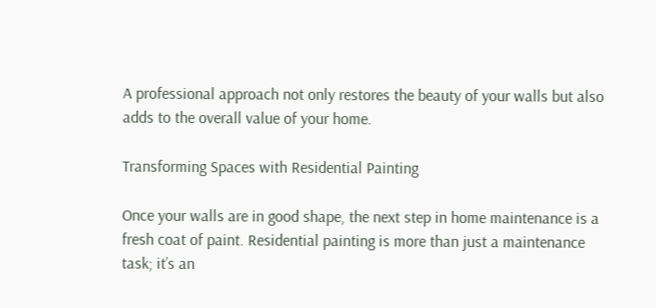A professional approach not only restores the beauty of your walls but also adds to the overall value of your home.

Transforming Spaces with Residential Painting

Once your walls are in good shape, the next step in home maintenance is a fresh coat of paint. Residential painting is more than just a maintenance task; it’s an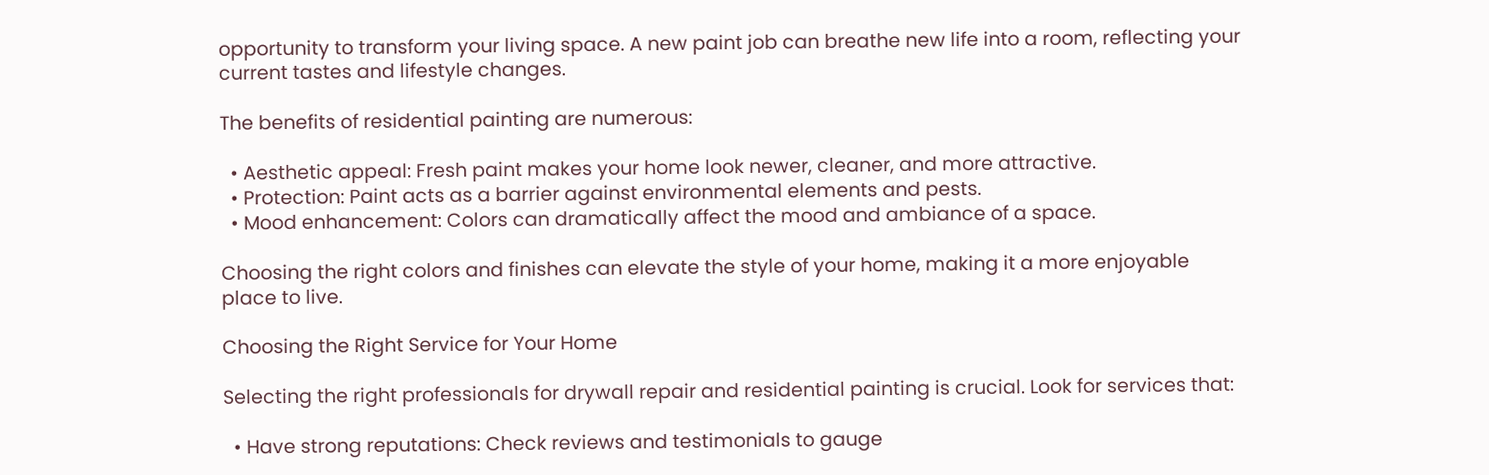opportunity to transform your living space. A new paint job can breathe new life into a room, reflecting your current tastes and lifestyle changes.

The benefits of residential painting are numerous:

  • Aesthetic appeal: Fresh paint makes your home look newer, cleaner, and more attractive.
  • Protection: Paint acts as a barrier against environmental elements and pests.
  • Mood enhancement: Colors can dramatically affect the mood and ambiance of a space.

Choosing the right colors and finishes can elevate the style of your home, making it a more enjoyable place to live.

Choosing the Right Service for Your Home

Selecting the right professionals for drywall repair and residential painting is crucial. Look for services that:

  • Have strong reputations: Check reviews and testimonials to gauge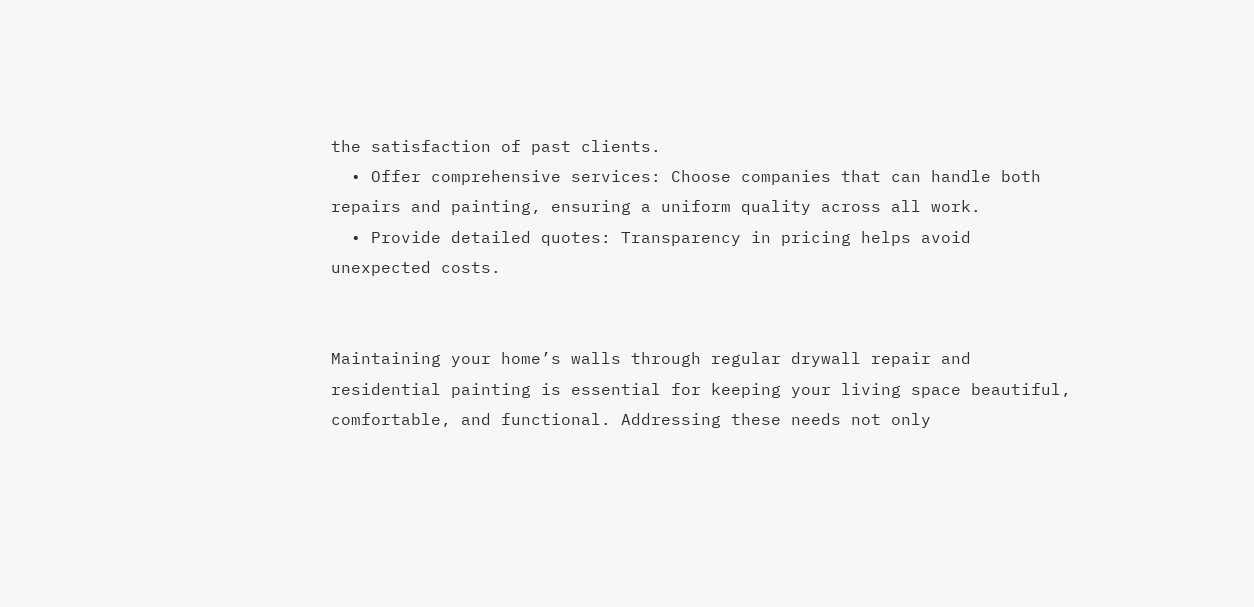the satisfaction of past clients.
  • Offer comprehensive services: Choose companies that can handle both repairs and painting, ensuring a uniform quality across all work.
  • Provide detailed quotes: Transparency in pricing helps avoid unexpected costs.


Maintaining your home’s walls through regular drywall repair and residential painting is essential for keeping your living space beautiful, comfortable, and functional. Addressing these needs not only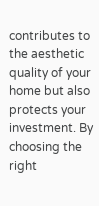contributes to the aesthetic quality of your home but also protects your investment. By choosing the right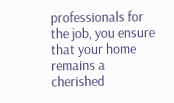professionals for the job, you ensure that your home remains a cherished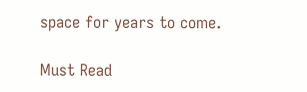space for years to come.

Must Read